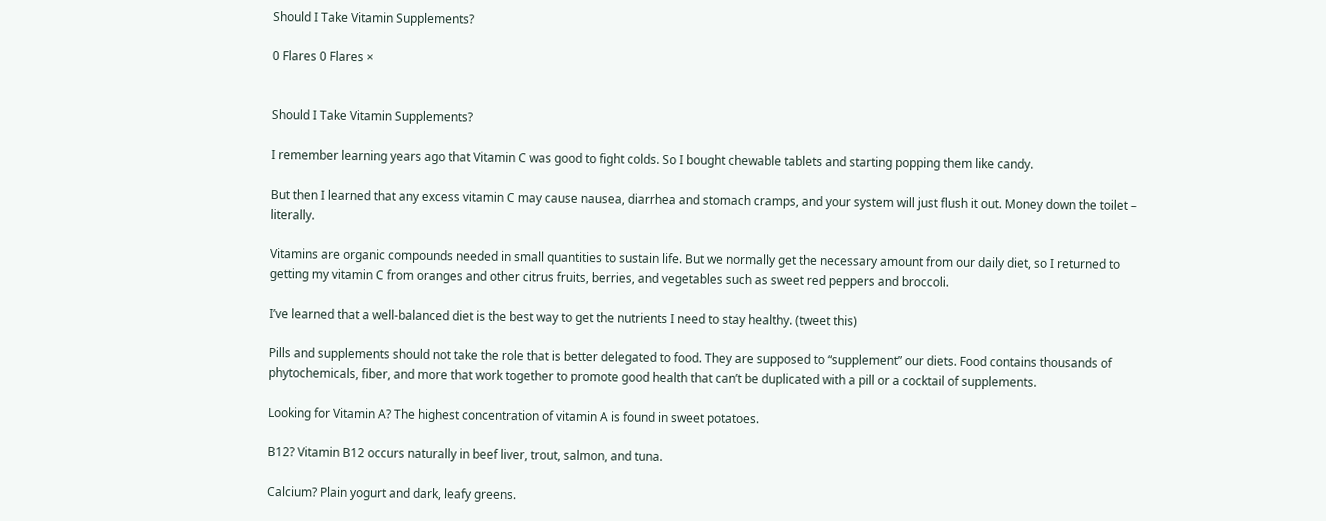Should I Take Vitamin Supplements?

0 Flares 0 Flares ×


Should I Take Vitamin Supplements?

I remember learning years ago that Vitamin C was good to fight colds. So I bought chewable tablets and starting popping them like candy.

But then I learned that any excess vitamin C may cause nausea, diarrhea and stomach cramps, and your system will just flush it out. Money down the toilet – literally.

Vitamins are organic compounds needed in small quantities to sustain life. But we normally get the necessary amount from our daily diet, so I returned to getting my vitamin C from oranges and other citrus fruits, berries, and vegetables such as sweet red peppers and broccoli.

I’ve learned that a well-balanced diet is the best way to get the nutrients I need to stay healthy. (tweet this)

Pills and supplements should not take the role that is better delegated to food. They are supposed to “supplement” our diets. Food contains thousands of phytochemicals, fiber, and more that work together to promote good health that can’t be duplicated with a pill or a cocktail of supplements.

Looking for Vitamin A? The highest concentration of vitamin A is found in sweet potatoes.

B12? Vitamin B12 occurs naturally in beef liver, trout, salmon, and tuna.

Calcium? Plain yogurt and dark, leafy greens.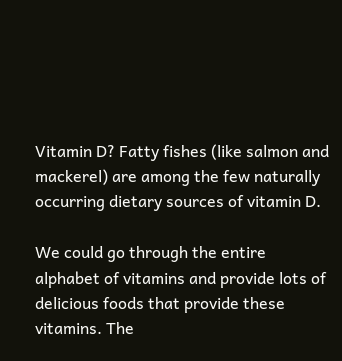Vitamin D? Fatty fishes (like salmon and mackerel) are among the few naturally occurring dietary sources of vitamin D.

We could go through the entire alphabet of vitamins and provide lots of delicious foods that provide these vitamins. The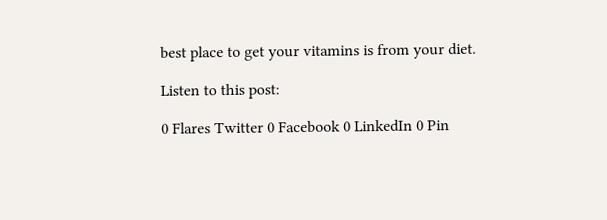best place to get your vitamins is from your diet.

Listen to this post:

0 Flares Twitter 0 Facebook 0 LinkedIn 0 Pin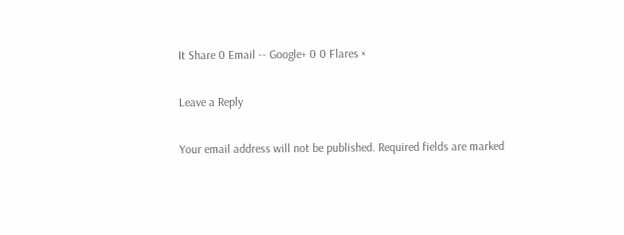It Share 0 Email -- Google+ 0 0 Flares ×

Leave a Reply

Your email address will not be published. Required fields are marked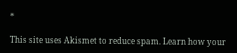*

This site uses Akismet to reduce spam. Learn how your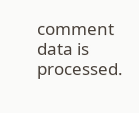comment data is processed.